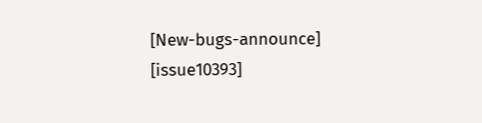[New-bugs-announce] [issue10393]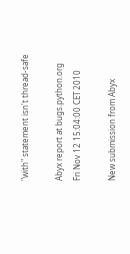"with" statement isn't thread-safe

Abyx report at bugs.python.org
Fri Nov 12 15:04:00 CET 2010

New submission from Abyx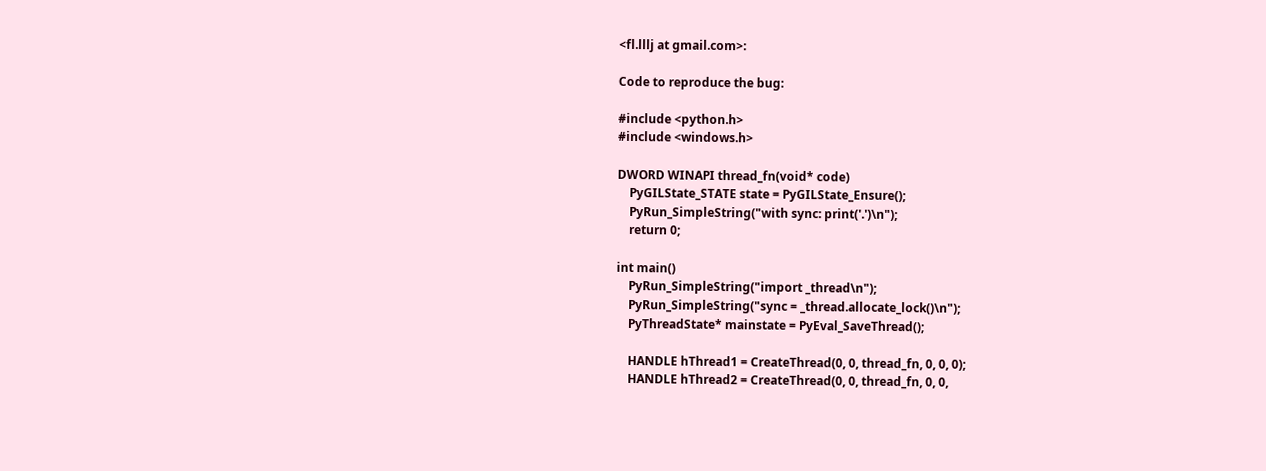<fl.lllj at gmail.com>:

Code to reproduce the bug:

#include <python.h>
#include <windows.h>

DWORD WINAPI thread_fn(void* code)
    PyGILState_STATE state = PyGILState_Ensure();
    PyRun_SimpleString("with sync: print('.')\n");
    return 0;

int main()
    PyRun_SimpleString("import _thread\n");
    PyRun_SimpleString("sync = _thread.allocate_lock()\n");
    PyThreadState* mainstate = PyEval_SaveThread();

    HANDLE hThread1 = CreateThread(0, 0, thread_fn, 0, 0, 0);
    HANDLE hThread2 = CreateThread(0, 0, thread_fn, 0, 0,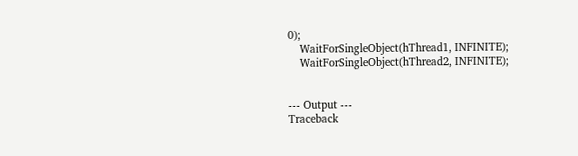0);
    WaitForSingleObject(hThread1, INFINITE);
    WaitForSingleObject(hThread2, INFINITE);


--- Output ---
Traceback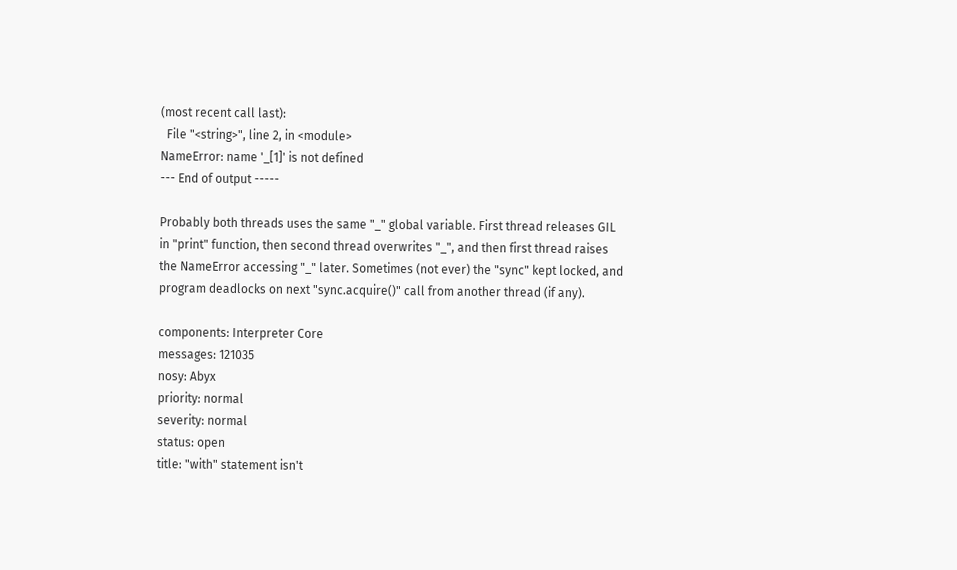(most recent call last):
  File "<string>", line 2, in <module>
NameError: name '_[1]' is not defined
--- End of output -----

Probably both threads uses the same "_" global variable. First thread releases GIL in "print" function, then second thread overwrites "_", and then first thread raises the NameError accessing "_" later. Sometimes (not ever) the "sync" kept locked, and program deadlocks on next "sync.acquire()" call from another thread (if any).

components: Interpreter Core
messages: 121035
nosy: Abyx
priority: normal
severity: normal
status: open
title: "with" statement isn't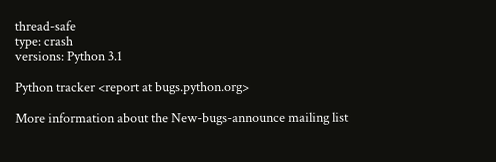thread-safe
type: crash
versions: Python 3.1

Python tracker <report at bugs.python.org>

More information about the New-bugs-announce mailing list